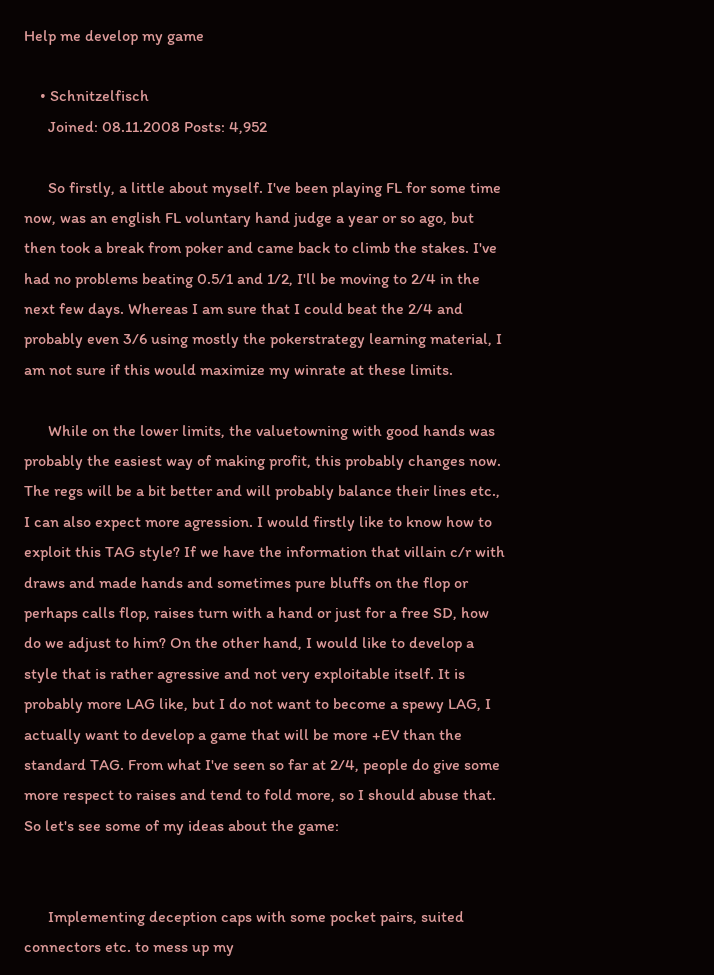Help me develop my game

    • Schnitzelfisch
      Joined: 08.11.2008 Posts: 4,952

      So firstly, a little about myself. I've been playing FL for some time now, was an english FL voluntary hand judge a year or so ago, but then took a break from poker and came back to climb the stakes. I've had no problems beating 0.5/1 and 1/2, I'll be moving to 2/4 in the next few days. Whereas I am sure that I could beat the 2/4 and probably even 3/6 using mostly the pokerstrategy learning material, I am not sure if this would maximize my winrate at these limits.

      While on the lower limits, the valuetowning with good hands was probably the easiest way of making profit, this probably changes now. The regs will be a bit better and will probably balance their lines etc., I can also expect more agression. I would firstly like to know how to exploit this TAG style? If we have the information that villain c/r with draws and made hands and sometimes pure bluffs on the flop or perhaps calls flop, raises turn with a hand or just for a free SD, how do we adjust to him? On the other hand, I would like to develop a style that is rather agressive and not very exploitable itself. It is probably more LAG like, but I do not want to become a spewy LAG, I actually want to develop a game that will be more +EV than the standard TAG. From what I've seen so far at 2/4, people do give some more respect to raises and tend to fold more, so I should abuse that. So let's see some of my ideas about the game:


      Implementing deception caps with some pocket pairs, suited connectors etc. to mess up my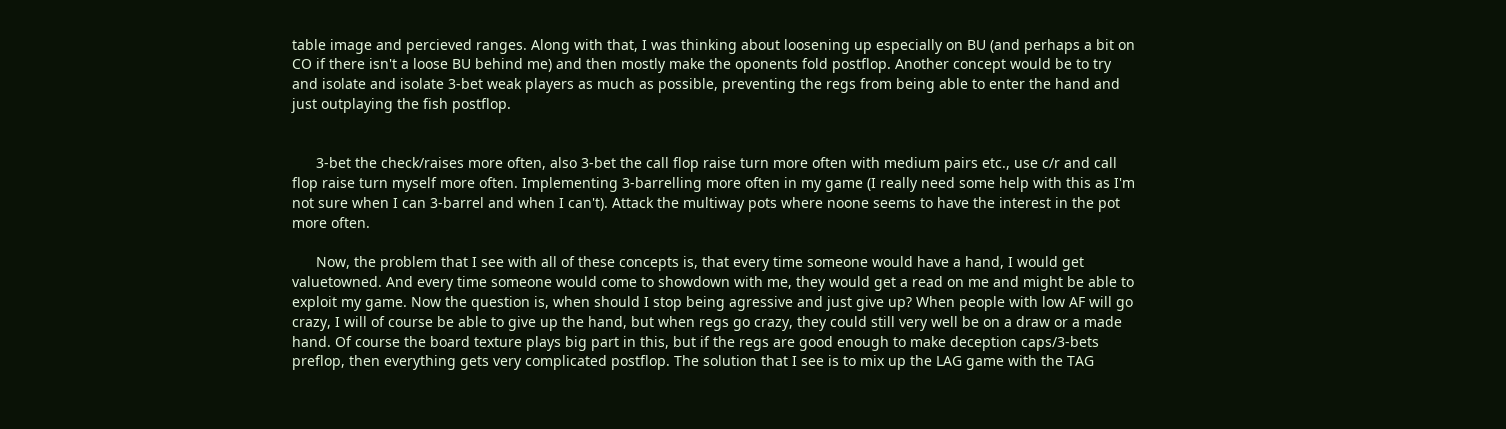table image and percieved ranges. Along with that, I was thinking about loosening up especially on BU (and perhaps a bit on CO if there isn't a loose BU behind me) and then mostly make the oponents fold postflop. Another concept would be to try and isolate and isolate 3-bet weak players as much as possible, preventing the regs from being able to enter the hand and just outplaying the fish postflop.


      3-bet the check/raises more often, also 3-bet the call flop raise turn more often with medium pairs etc., use c/r and call flop raise turn myself more often. Implementing 3-barrelling more often in my game (I really need some help with this as I'm not sure when I can 3-barrel and when I can't). Attack the multiway pots where noone seems to have the interest in the pot more often.

      Now, the problem that I see with all of these concepts is, that every time someone would have a hand, I would get valuetowned. And every time someone would come to showdown with me, they would get a read on me and might be able to exploit my game. Now the question is, when should I stop being agressive and just give up? When people with low AF will go crazy, I will of course be able to give up the hand, but when regs go crazy, they could still very well be on a draw or a made hand. Of course the board texture plays big part in this, but if the regs are good enough to make deception caps/3-bets preflop, then everything gets very complicated postflop. The solution that I see is to mix up the LAG game with the TAG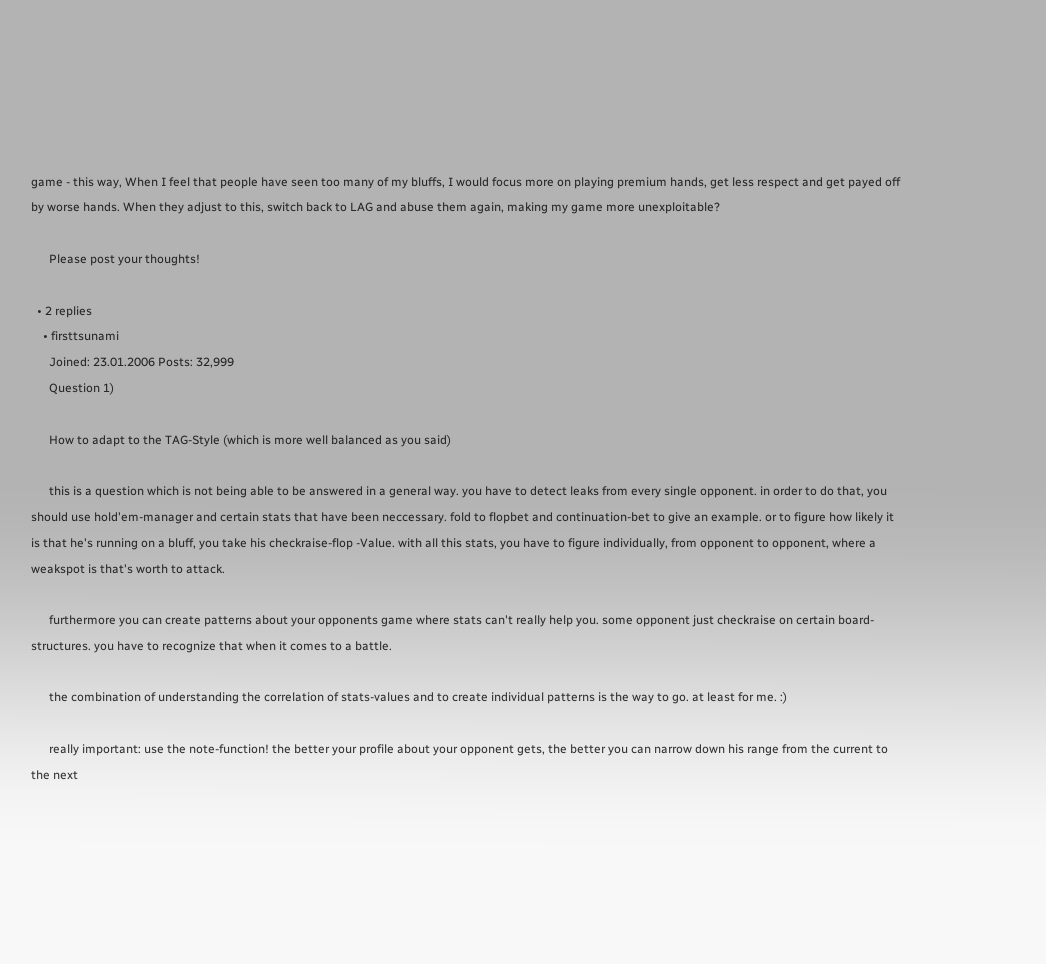game - this way, When I feel that people have seen too many of my bluffs, I would focus more on playing premium hands, get less respect and get payed off by worse hands. When they adjust to this, switch back to LAG and abuse them again, making my game more unexploitable?

      Please post your thoughts!

  • 2 replies
    • firsttsunami
      Joined: 23.01.2006 Posts: 32,999
      Question 1)

      How to adapt to the TAG-Style (which is more well balanced as you said)

      this is a question which is not being able to be answered in a general way. you have to detect leaks from every single opponent. in order to do that, you should use hold'em-manager and certain stats that have been neccessary. fold to flopbet and continuation-bet to give an example. or to figure how likely it is that he's running on a bluff, you take his checkraise-flop -Value. with all this stats, you have to figure individually, from opponent to opponent, where a weakspot is that's worth to attack.

      furthermore you can create patterns about your opponents game where stats can't really help you. some opponent just checkraise on certain board-structures. you have to recognize that when it comes to a battle.

      the combination of understanding the correlation of stats-values and to create individual patterns is the way to go. at least for me. :)

      really important: use the note-function! the better your profile about your opponent gets, the better you can narrow down his range from the current to the next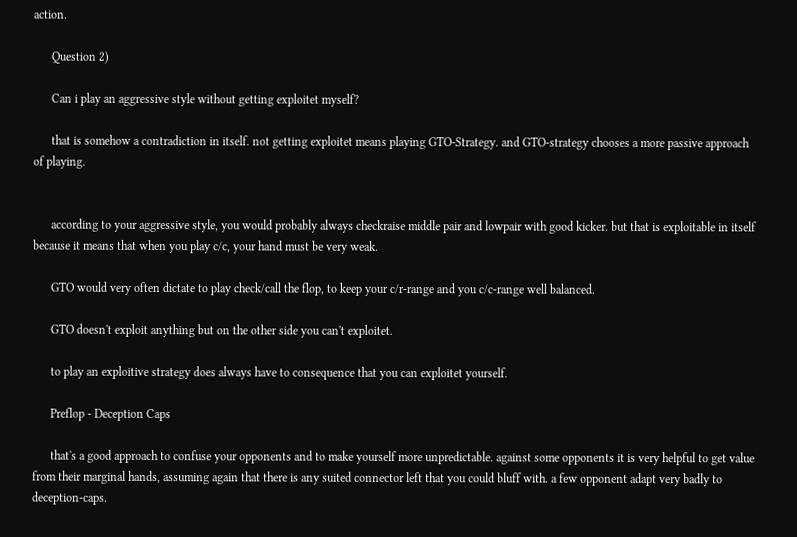action.

      Question 2)

      Can i play an aggressive style without getting exploitet myself?

      that is somehow a contradiction in itself. not getting exploitet means playing GTO-Strategy. and GTO-strategy chooses a more passive approach of playing.


      according to your aggressive style, you would probably always checkraise middle pair and lowpair with good kicker. but that is exploitable in itself because it means that when you play c/c, your hand must be very weak.

      GTO would very often dictate to play check/call the flop, to keep your c/r-range and you c/c-range well balanced.

      GTO doesn't exploit anything but on the other side you can't exploitet.

      to play an exploitive strategy does always have to consequence that you can exploitet yourself.

      Preflop - Deception Caps

      that's a good approach to confuse your opponents and to make yourself more unpredictable. against some opponents it is very helpful to get value from their marginal hands, assuming again that there is any suited connector left that you could bluff with. a few opponent adapt very badly to deception-caps.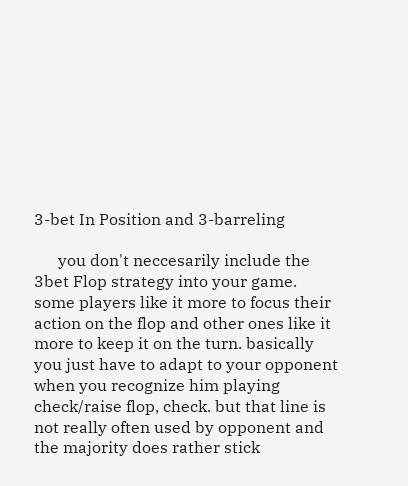3-bet In Position and 3-barreling

      you don't neccesarily include the 3bet Flop strategy into your game. some players like it more to focus their action on the flop and other ones like it more to keep it on the turn. basically you just have to adapt to your opponent when you recognize him playing check/raise flop, check. but that line is not really often used by opponent and the majority does rather stick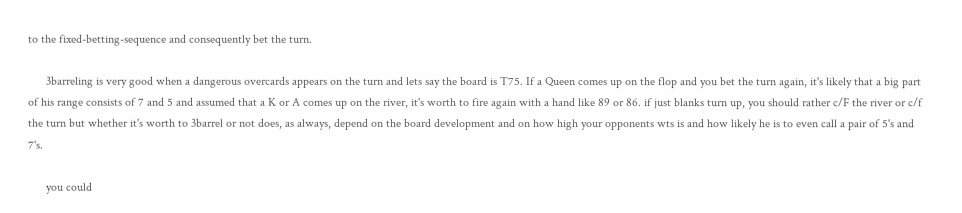to the fixed-betting-sequence and consequently bet the turn.

      3barreling is very good when a dangerous overcards appears on the turn and lets say the board is T75. If a Queen comes up on the flop and you bet the turn again, it's likely that a big part of his range consists of 7 and 5 and assumed that a K or A comes up on the river, it's worth to fire again with a hand like 89 or 86. if just blanks turn up, you should rather c/F the river or c/f the turn but whether it's worth to 3barrel or not does, as always, depend on the board development and on how high your opponents wts is and how likely he is to even call a pair of 5's and 7's.

      you could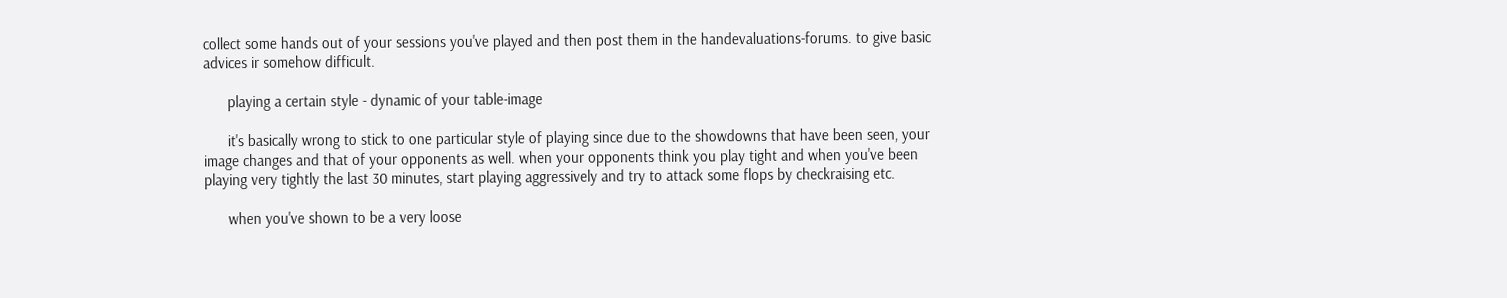collect some hands out of your sessions you've played and then post them in the handevaluations-forums. to give basic advices ir somehow difficult.

      playing a certain style - dynamic of your table-image

      it's basically wrong to stick to one particular style of playing since due to the showdowns that have been seen, your image changes and that of your opponents as well. when your opponents think you play tight and when you've been playing very tightly the last 30 minutes, start playing aggressively and try to attack some flops by checkraising etc.

      when you've shown to be a very loose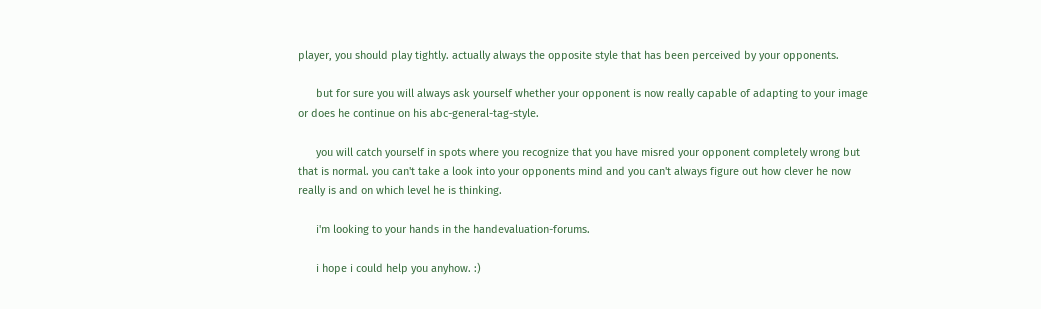player, you should play tightly. actually always the opposite style that has been perceived by your opponents.

      but for sure you will always ask yourself whether your opponent is now really capable of adapting to your image or does he continue on his abc-general-tag-style.

      you will catch yourself in spots where you recognize that you have misred your opponent completely wrong but that is normal. you can't take a look into your opponents mind and you can't always figure out how clever he now really is and on which level he is thinking.

      i'm looking to your hands in the handevaluation-forums.

      i hope i could help you anyhow. :)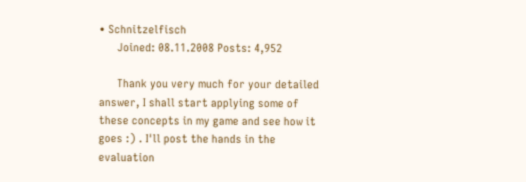• Schnitzelfisch
      Joined: 08.11.2008 Posts: 4,952

      Thank you very much for your detailed answer, I shall start applying some of these concepts in my game and see how it goes :) . I'll post the hands in the evaluation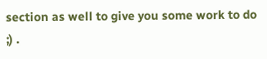section as well to give you some work to do ;) .